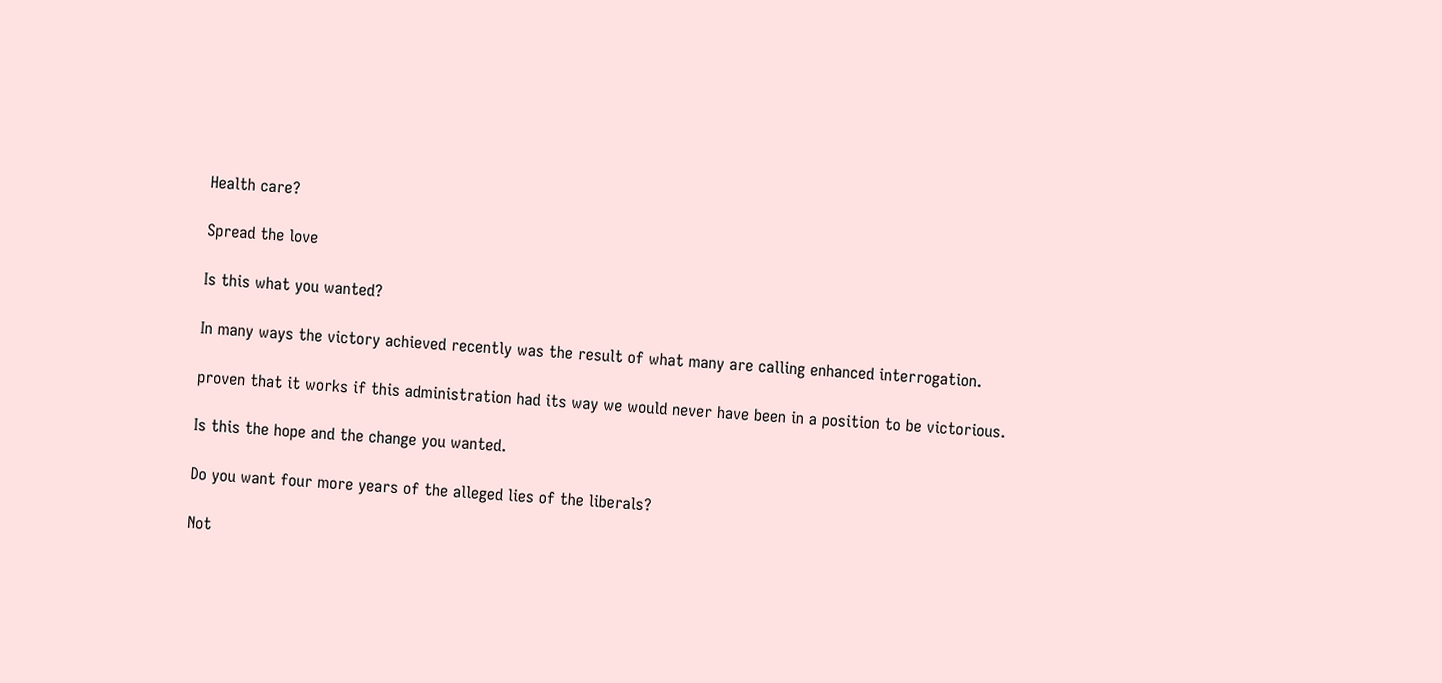Health care?

Spread the love

Is this what you wanted?

In many ways the victory achieved recently was the result of what many are calling enhanced interrogation.

proven that it works if this administration had its way we would never have been in a position to be victorious.

Is this the hope and the change you wanted.

Do you want four more years of the alleged lies of the liberals?

Not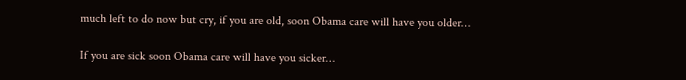much left to do now but cry, if you are old, soon Obama care will have you older…

If you are sick soon Obama care will have you sicker…